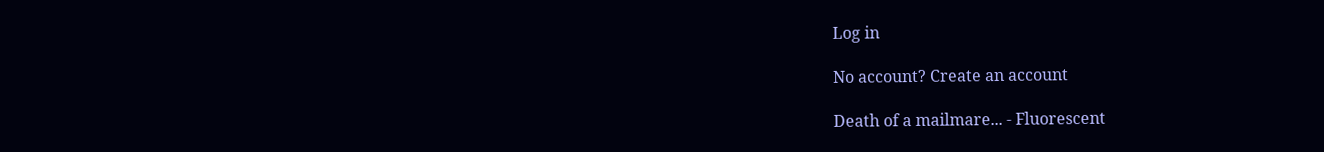Log in

No account? Create an account

Death of a mailmare... - Fluorescent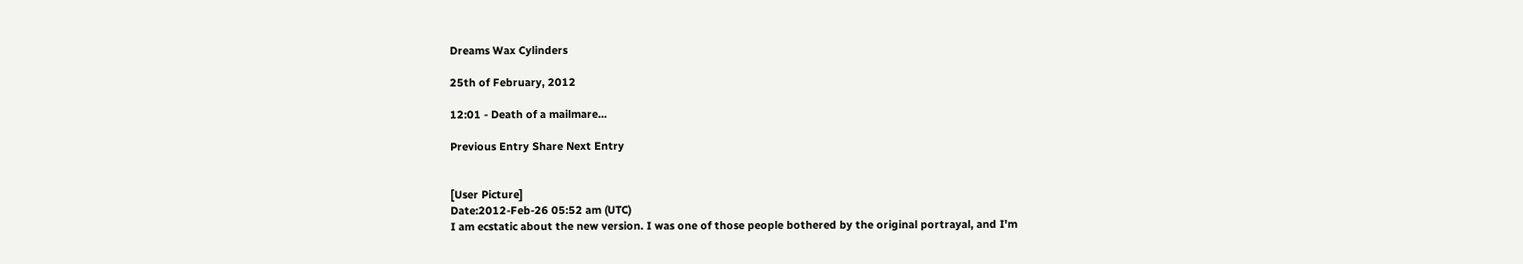Dreams Wax Cylinders

25th of February, 2012

12:01 - Death of a mailmare...

Previous Entry Share Next Entry


[User Picture]
Date:2012-Feb-26 05:52 am (UTC)
I am ecstatic about the new version. I was one of those people bothered by the original portrayal, and I'm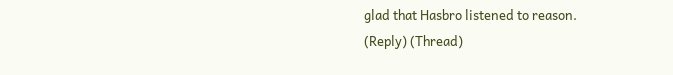glad that Hasbro listened to reason.
(Reply) (Thread)